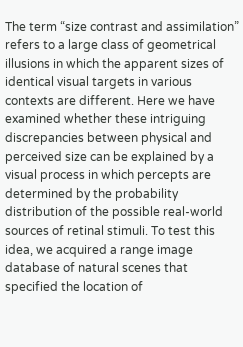The term “size contrast and assimilation” refers to a large class of geometrical illusions in which the apparent sizes of identical visual targets in various contexts are different. Here we have examined whether these intriguing discrepancies between physical and perceived size can be explained by a visual process in which percepts are determined by the probability distribution of the possible real-world sources of retinal stimuli. To test this idea, we acquired a range image database of natural scenes that specified the location of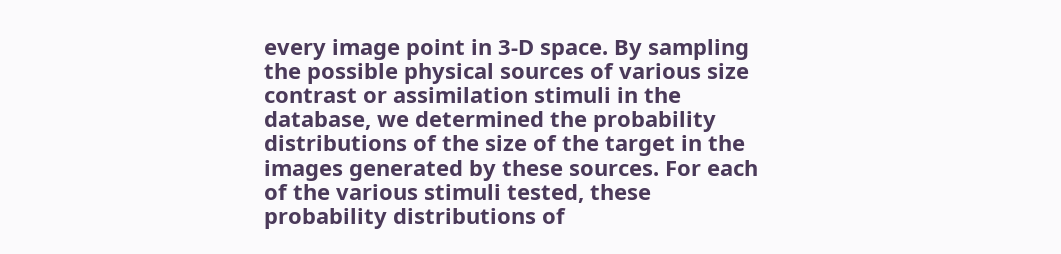every image point in 3-D space. By sampling the possible physical sources of various size contrast or assimilation stimuli in the database, we determined the probability distributions of the size of the target in the images generated by these sources. For each of the various stimuli tested, these probability distributions of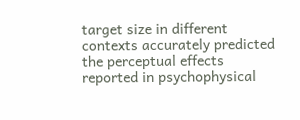target size in different contexts accurately predicted the perceptual effects reported in psychophysical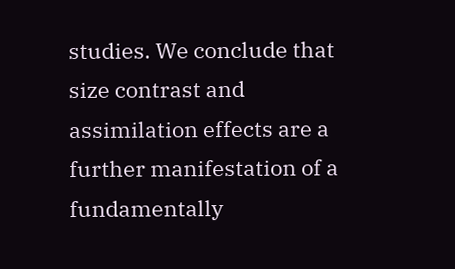studies. We conclude that size contrast and assimilation effects are a further manifestation of a fundamentally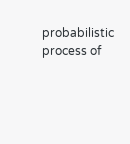probabilistic process of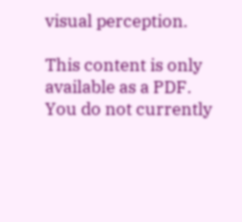visual perception.

This content is only available as a PDF.
You do not currently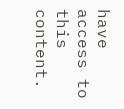have access to this content.